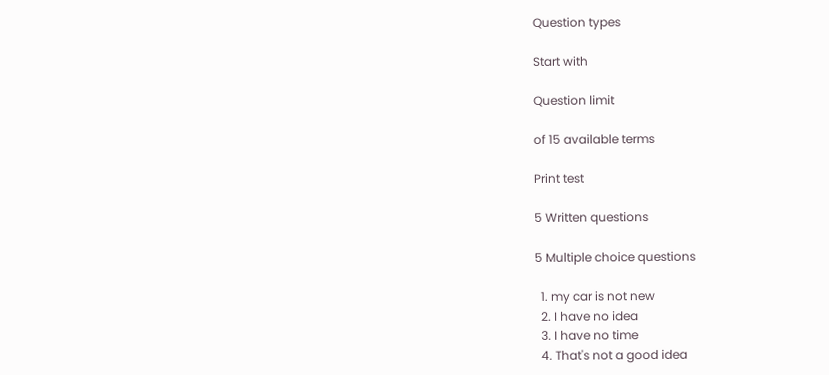Question types

Start with

Question limit

of 15 available terms

Print test

5 Written questions

5 Multiple choice questions

  1. my car is not new
  2. I have no idea
  3. I have no time
  4. That's not a good idea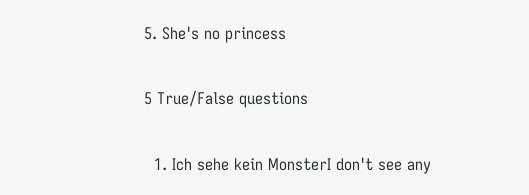5. She's no princess

5 True/False questions

  1. Ich sehe kein MonsterI don't see any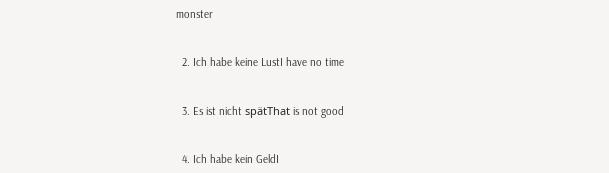monster


  2. Ich habe keine LustI have no time


  3. Es ist nicht spätThat is not good


  4. Ich habe kein GeldI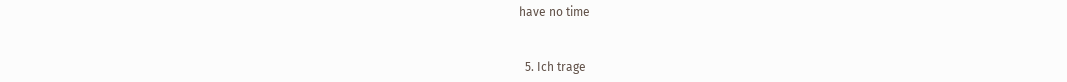have no time


  5. Ich trage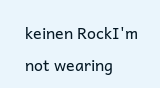keinen RockI'm not wearing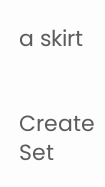a skirt


Create Set